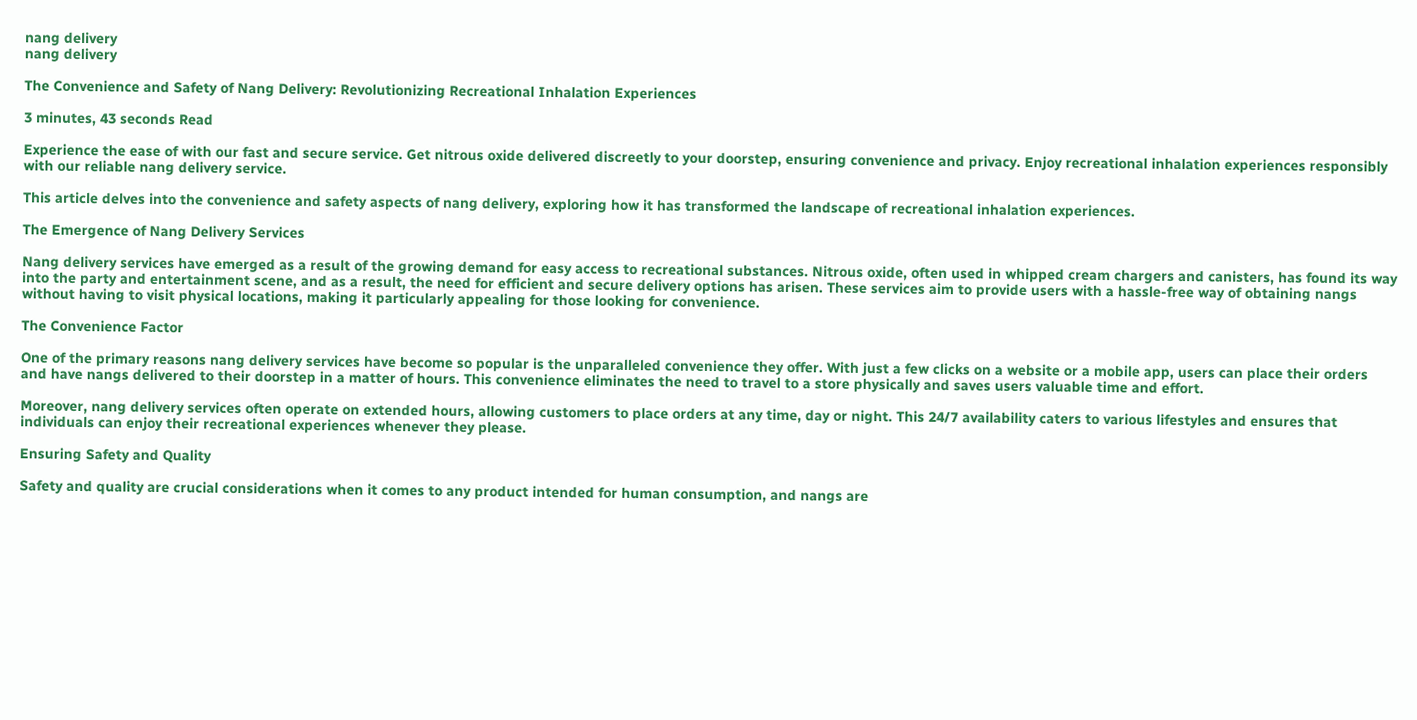nang delivery
nang delivery

The Convenience and Safety of Nang Delivery: Revolutionizing Recreational Inhalation Experiences

3 minutes, 43 seconds Read

Experience the ease of with our fast and secure service. Get nitrous oxide delivered discreetly to your doorstep, ensuring convenience and privacy. Enjoy recreational inhalation experiences responsibly with our reliable nang delivery service.

This article delves into the convenience and safety aspects of nang delivery, exploring how it has transformed the landscape of recreational inhalation experiences.

The Emergence of Nang Delivery Services

Nang delivery services have emerged as a result of the growing demand for easy access to recreational substances. Nitrous oxide, often used in whipped cream chargers and canisters, has found its way into the party and entertainment scene, and as a result, the need for efficient and secure delivery options has arisen. These services aim to provide users with a hassle-free way of obtaining nangs without having to visit physical locations, making it particularly appealing for those looking for convenience.

The Convenience Factor

One of the primary reasons nang delivery services have become so popular is the unparalleled convenience they offer. With just a few clicks on a website or a mobile app, users can place their orders and have nangs delivered to their doorstep in a matter of hours. This convenience eliminates the need to travel to a store physically and saves users valuable time and effort.

Moreover, nang delivery services often operate on extended hours, allowing customers to place orders at any time, day or night. This 24/7 availability caters to various lifestyles and ensures that individuals can enjoy their recreational experiences whenever they please.

Ensuring Safety and Quality

Safety and quality are crucial considerations when it comes to any product intended for human consumption, and nangs are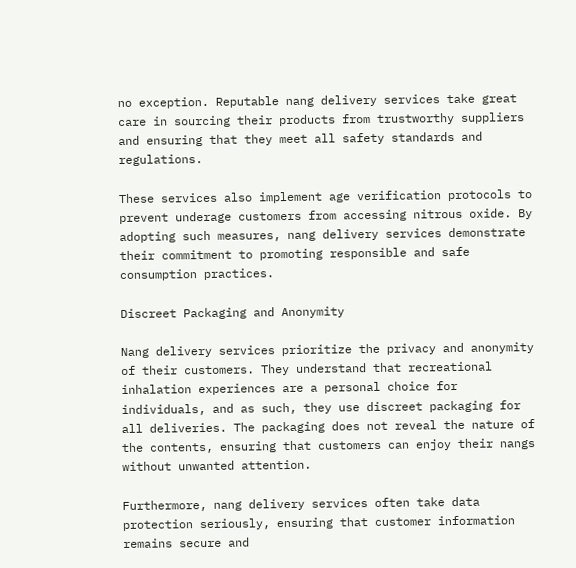no exception. Reputable nang delivery services take great care in sourcing their products from trustworthy suppliers and ensuring that they meet all safety standards and regulations.

These services also implement age verification protocols to prevent underage customers from accessing nitrous oxide. By adopting such measures, nang delivery services demonstrate their commitment to promoting responsible and safe consumption practices.

Discreet Packaging and Anonymity

Nang delivery services prioritize the privacy and anonymity of their customers. They understand that recreational inhalation experiences are a personal choice for individuals, and as such, they use discreet packaging for all deliveries. The packaging does not reveal the nature of the contents, ensuring that customers can enjoy their nangs without unwanted attention.

Furthermore, nang delivery services often take data protection seriously, ensuring that customer information remains secure and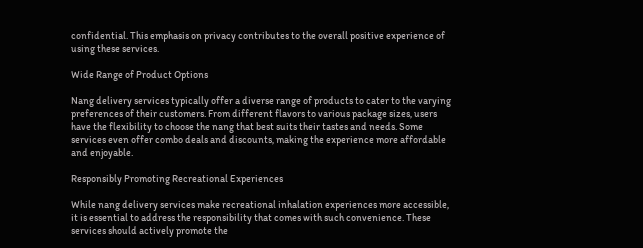confidential. This emphasis on privacy contributes to the overall positive experience of using these services.

Wide Range of Product Options

Nang delivery services typically offer a diverse range of products to cater to the varying preferences of their customers. From different flavors to various package sizes, users have the flexibility to choose the nang that best suits their tastes and needs. Some services even offer combo deals and discounts, making the experience more affordable and enjoyable.

Responsibly Promoting Recreational Experiences

While nang delivery services make recreational inhalation experiences more accessible, it is essential to address the responsibility that comes with such convenience. These services should actively promote the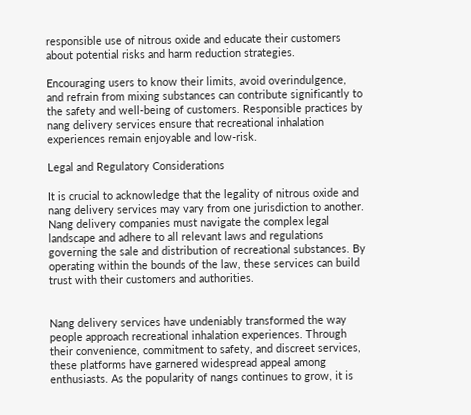responsible use of nitrous oxide and educate their customers about potential risks and harm reduction strategies.

Encouraging users to know their limits, avoid overindulgence, and refrain from mixing substances can contribute significantly to the safety and well-being of customers. Responsible practices by nang delivery services ensure that recreational inhalation experiences remain enjoyable and low-risk.

Legal and Regulatory Considerations

It is crucial to acknowledge that the legality of nitrous oxide and nang delivery services may vary from one jurisdiction to another. Nang delivery companies must navigate the complex legal landscape and adhere to all relevant laws and regulations governing the sale and distribution of recreational substances. By operating within the bounds of the law, these services can build trust with their customers and authorities.


Nang delivery services have undeniably transformed the way people approach recreational inhalation experiences. Through their convenience, commitment to safety, and discreet services, these platforms have garnered widespread appeal among enthusiasts. As the popularity of nangs continues to grow, it is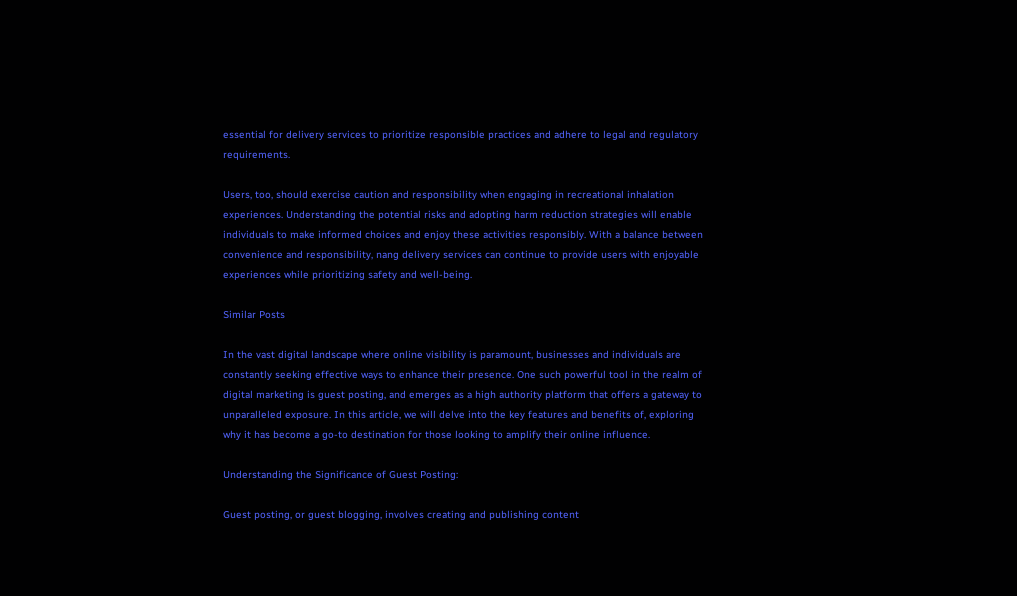essential for delivery services to prioritize responsible practices and adhere to legal and regulatory requirements.

Users, too, should exercise caution and responsibility when engaging in recreational inhalation experiences. Understanding the potential risks and adopting harm reduction strategies will enable individuals to make informed choices and enjoy these activities responsibly. With a balance between convenience and responsibility, nang delivery services can continue to provide users with enjoyable experiences while prioritizing safety and well-being.

Similar Posts

In the vast digital landscape where online visibility is paramount, businesses and individuals are constantly seeking effective ways to enhance their presence. One such powerful tool in the realm of digital marketing is guest posting, and emerges as a high authority platform that offers a gateway to unparalleled exposure. In this article, we will delve into the key features and benefits of, exploring why it has become a go-to destination for those looking to amplify their online influence.

Understanding the Significance of Guest Posting:

Guest posting, or guest blogging, involves creating and publishing content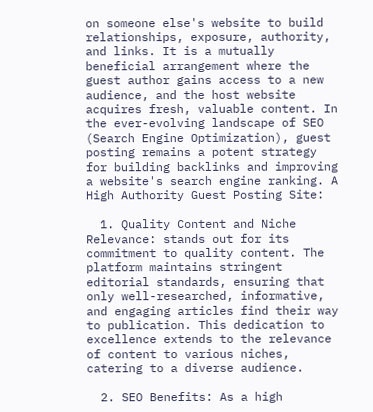on someone else's website to build relationships, exposure, authority, and links. It is a mutually beneficial arrangement where the guest author gains access to a new audience, and the host website acquires fresh, valuable content. In the ever-evolving landscape of SEO (Search Engine Optimization), guest posting remains a potent strategy for building backlinks and improving a website's search engine ranking. A High Authority Guest Posting Site:

  1. Quality Content and Niche Relevance: stands out for its commitment to quality content. The platform maintains stringent editorial standards, ensuring that only well-researched, informative, and engaging articles find their way to publication. This dedication to excellence extends to the relevance of content to various niches, catering to a diverse audience.

  2. SEO Benefits: As a high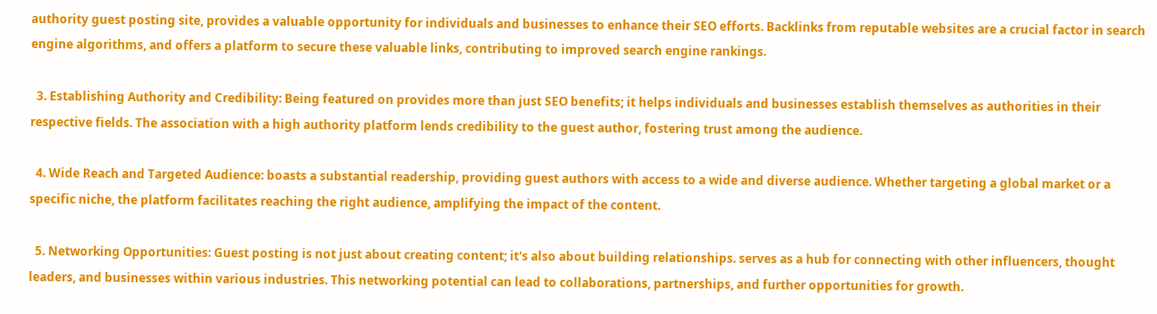authority guest posting site, provides a valuable opportunity for individuals and businesses to enhance their SEO efforts. Backlinks from reputable websites are a crucial factor in search engine algorithms, and offers a platform to secure these valuable links, contributing to improved search engine rankings.

  3. Establishing Authority and Credibility: Being featured on provides more than just SEO benefits; it helps individuals and businesses establish themselves as authorities in their respective fields. The association with a high authority platform lends credibility to the guest author, fostering trust among the audience.

  4. Wide Reach and Targeted Audience: boasts a substantial readership, providing guest authors with access to a wide and diverse audience. Whether targeting a global market or a specific niche, the platform facilitates reaching the right audience, amplifying the impact of the content.

  5. Networking Opportunities: Guest posting is not just about creating content; it's also about building relationships. serves as a hub for connecting with other influencers, thought leaders, and businesses within various industries. This networking potential can lead to collaborations, partnerships, and further opportunities for growth.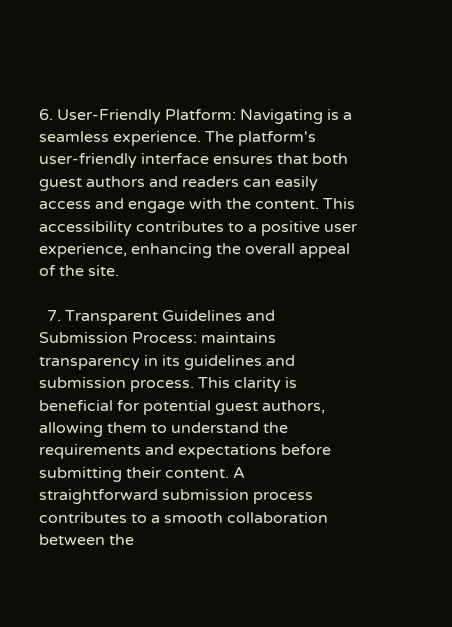6. User-Friendly Platform: Navigating is a seamless experience. The platform's user-friendly interface ensures that both guest authors and readers can easily access and engage with the content. This accessibility contributes to a positive user experience, enhancing the overall appeal of the site.

  7. Transparent Guidelines and Submission Process: maintains transparency in its guidelines and submission process. This clarity is beneficial for potential guest authors, allowing them to understand the requirements and expectations before submitting their content. A straightforward submission process contributes to a smooth collaboration between the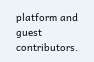platform and guest contributors.